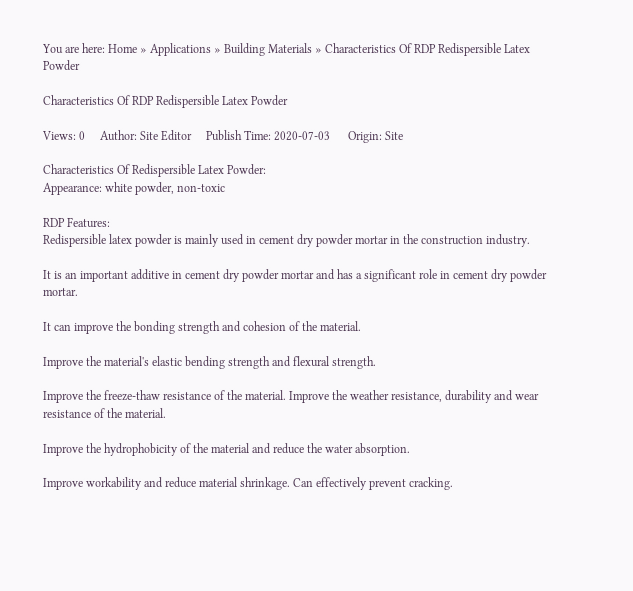You are here: Home » Applications » Building Materials » Characteristics Of RDP Redispersible Latex Powder

Characteristics Of RDP Redispersible Latex Powder

Views: 0     Author: Site Editor     Publish Time: 2020-07-03      Origin: Site

Characteristics Of Redispersible Latex Powder:
Appearance: white powder, non-toxic

RDP Features:
Redispersible latex powder is mainly used in cement dry powder mortar in the construction industry.

It is an important additive in cement dry powder mortar and has a significant role in cement dry powder mortar.

It can improve the bonding strength and cohesion of the material.

Improve the material's elastic bending strength and flexural strength.

Improve the freeze-thaw resistance of the material. Improve the weather resistance, durability and wear resistance of the material.

Improve the hydrophobicity of the material and reduce the water absorption.

Improve workability and reduce material shrinkage. Can effectively prevent cracking.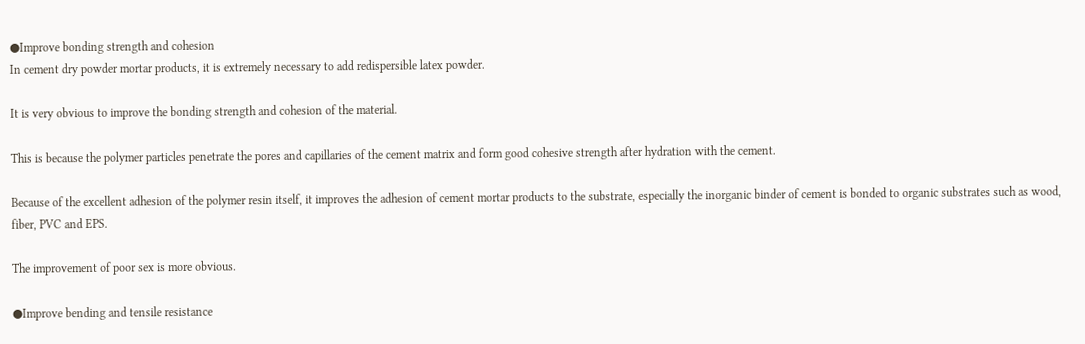●Improve bonding strength and cohesion
In cement dry powder mortar products, it is extremely necessary to add redispersible latex powder.

It is very obvious to improve the bonding strength and cohesion of the material.

This is because the polymer particles penetrate the pores and capillaries of the cement matrix and form good cohesive strength after hydration with the cement.

Because of the excellent adhesion of the polymer resin itself, it improves the adhesion of cement mortar products to the substrate, especially the inorganic binder of cement is bonded to organic substrates such as wood, fiber, PVC and EPS.

The improvement of poor sex is more obvious.

●Improve bending and tensile resistance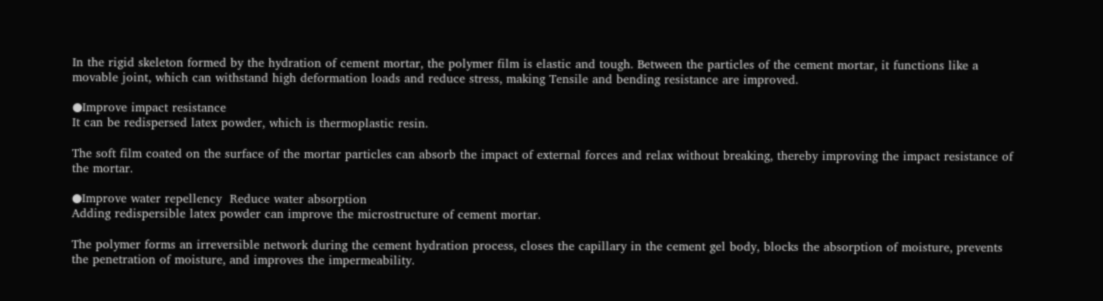In the rigid skeleton formed by the hydration of cement mortar, the polymer film is elastic and tough. Between the particles of the cement mortar, it functions like a movable joint, which can withstand high deformation loads and reduce stress, making Tensile and bending resistance are improved.

●Improve impact resistance
It can be redispersed latex powder, which is thermoplastic resin.

The soft film coated on the surface of the mortar particles can absorb the impact of external forces and relax without breaking, thereby improving the impact resistance of the mortar.

●Improve water repellency  Reduce water absorption
Adding redispersible latex powder can improve the microstructure of cement mortar.

The polymer forms an irreversible network during the cement hydration process, closes the capillary in the cement gel body, blocks the absorption of moisture, prevents the penetration of moisture, and improves the impermeability.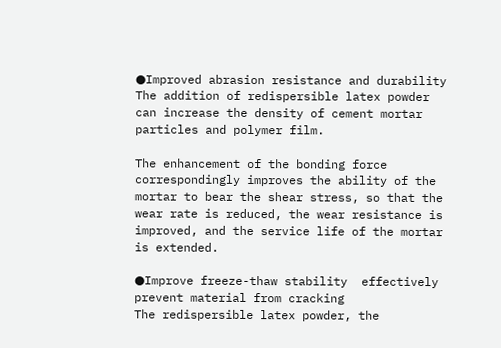●Improved abrasion resistance and durability
The addition of redispersible latex powder can increase the density of cement mortar particles and polymer film.

The enhancement of the bonding force correspondingly improves the ability of the mortar to bear the shear stress, so that the wear rate is reduced, the wear resistance is improved, and the service life of the mortar is extended.

●Improve freeze-thaw stability  effectively prevent material from cracking
The redispersible latex powder, the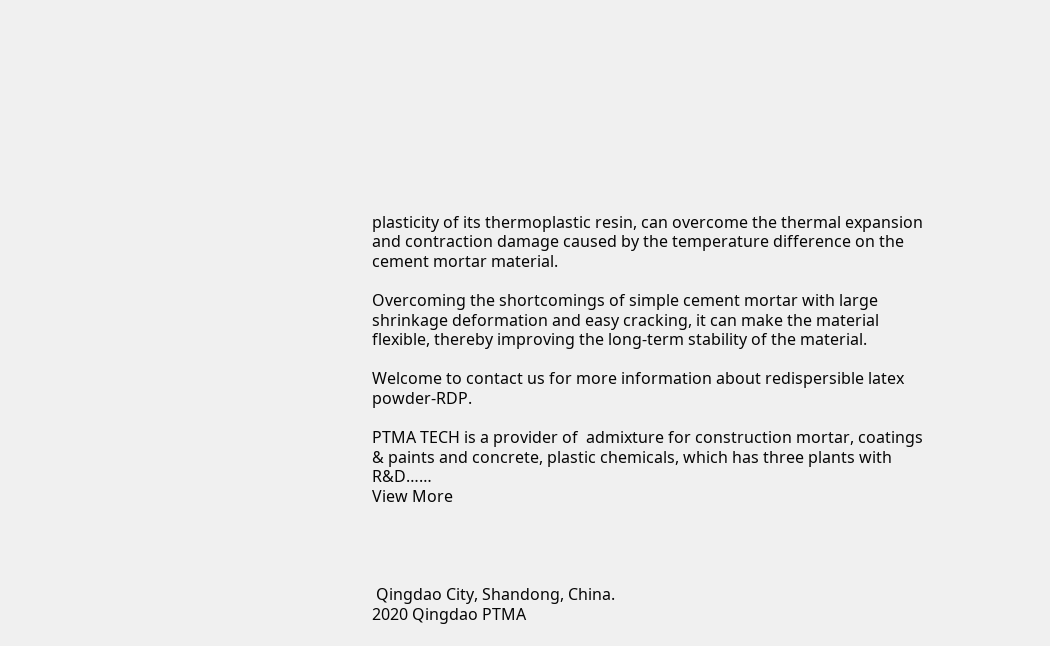plasticity of its thermoplastic resin, can overcome the thermal expansion and contraction damage caused by the temperature difference on the cement mortar material.

Overcoming the shortcomings of simple cement mortar with large shrinkage deformation and easy cracking, it can make the material flexible, thereby improving the long-term stability of the material.

Welcome to contact us for more information about redispersible latex powder-RDP.

PTMA TECH is a provider of  admixture for construction mortar, coatings & paints and concrete, plastic chemicals, which has three plants with R&D……
View More




 Qingdao City, Shandong, China.
2020 Qingdao PTMA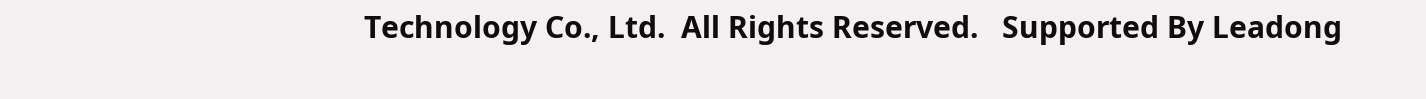Technology Co., Ltd.  All Rights Reserved.   Supported By Leadong